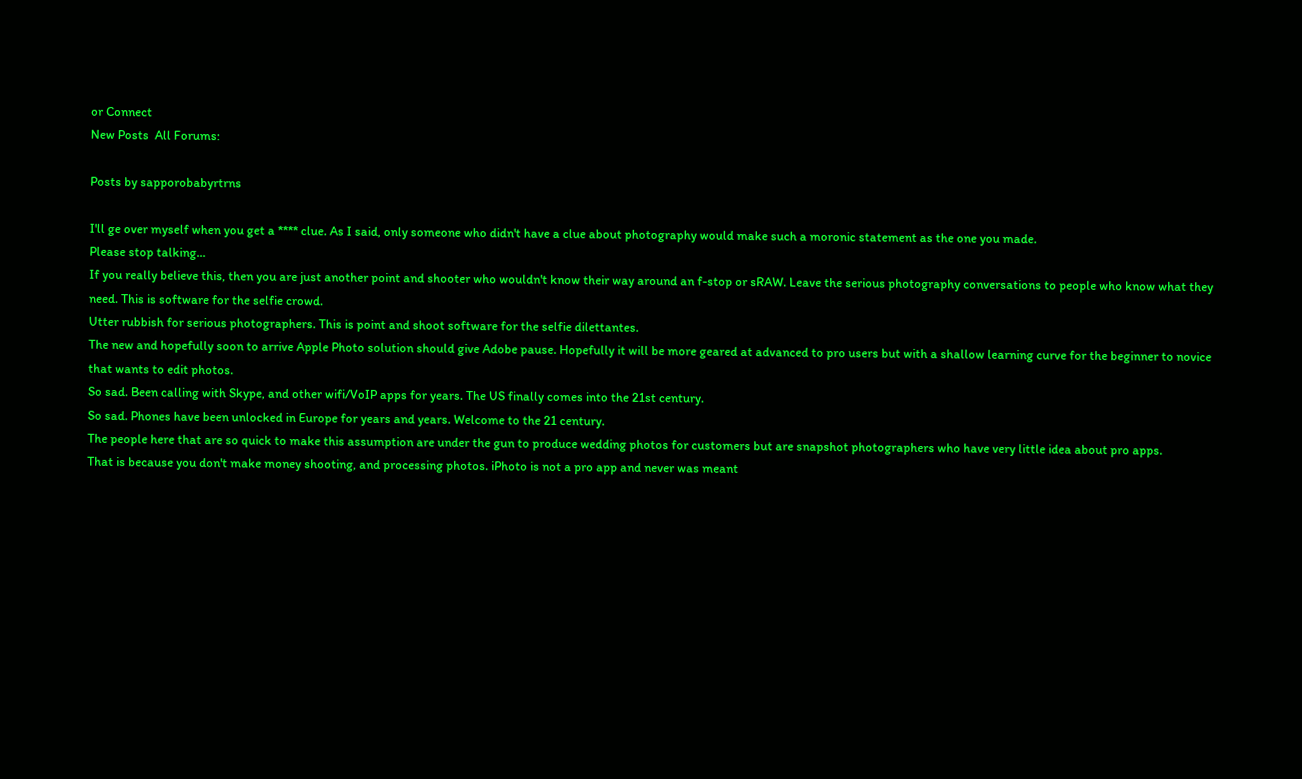or Connect
New Posts  All Forums:

Posts by sapporobabyrtrns

I'll ge over myself when you get a **** clue. As I said, only someone who didn't have a clue about photography would make such a moronic statement as the one you made.
Please stop talking...
If you really believe this, then you are just another point and shooter who wouldn't know their way around an f-stop or sRAW. Leave the serious photography conversations to people who know what they need. This is software for the selfie crowd.
Utter rubbish for serious photographers. This is point and shoot software for the selfie dilettantes.
The new and hopefully soon to arrive Apple Photo solution should give Adobe pause. Hopefully it will be more geared at advanced to pro users but with a shallow learning curve for the beginner to novice that wants to edit photos.
So sad. Been calling with Skype, and other wifi/VoIP apps for years. The US finally comes into the 21st century.
So sad. Phones have been unlocked in Europe for years and years. Welcome to the 21 century.
The people here that are so quick to make this assumption are under the gun to produce wedding photos for customers but are snapshot photographers who have very little idea about pro apps.
That is because you don't make money shooting, and processing photos. iPhoto is not a pro app and never was meant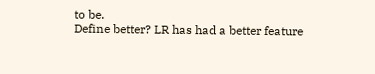to be.
Define better? LR has had a better feature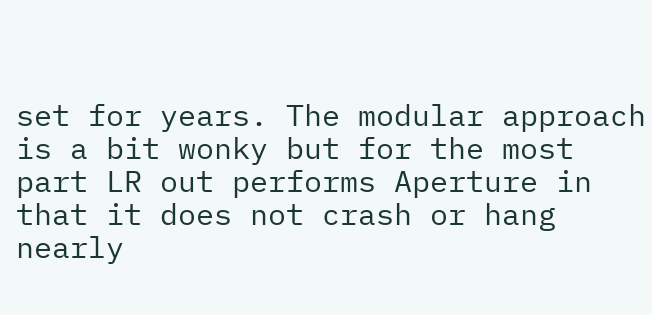set for years. The modular approach is a bit wonky but for the most part LR out performs Aperture in that it does not crash or hang nearly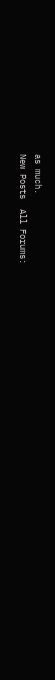as much.
New Posts  All Forums: